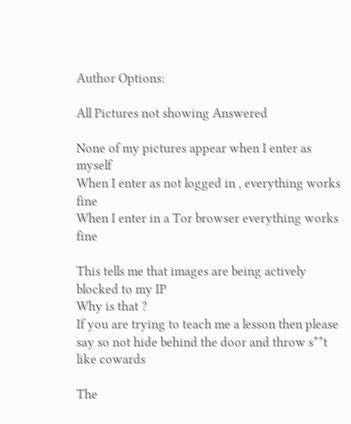Author Options:

All Pictures not showing Answered

None of my pictures appear when I enter as myself
When I enter as not logged in , everything works fine
When I enter in a Tor browser everything works fine

This tells me that images are being actively blocked to my IP
Why is that ?
If you are trying to teach me a lesson then please say so not hide behind the door and throw s**t like cowards

The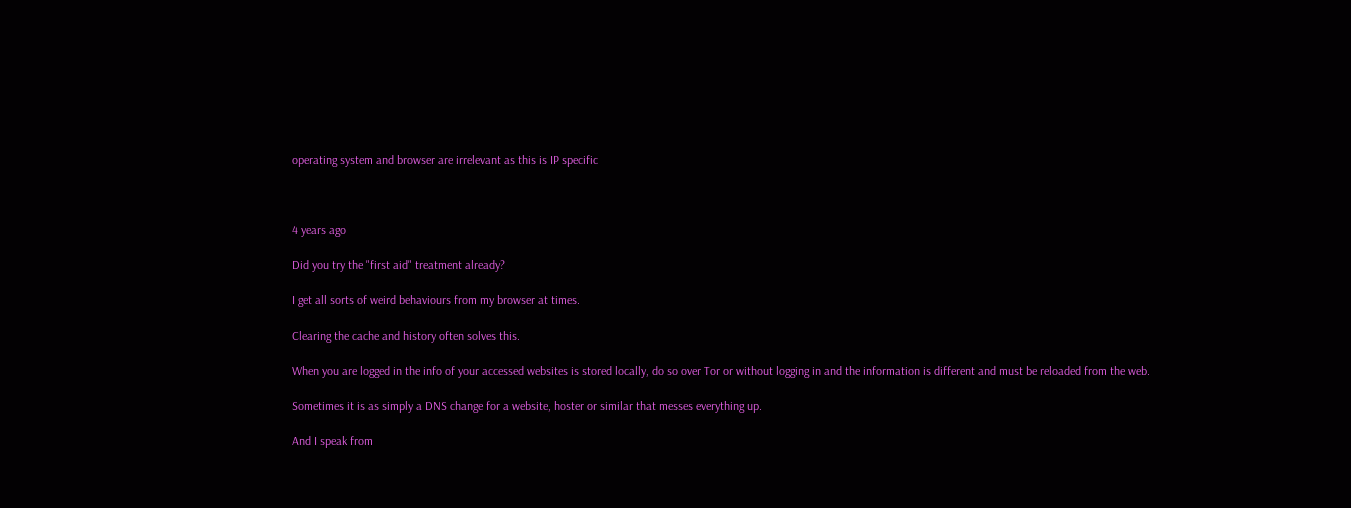operating system and browser are irrelevant as this is IP specific



4 years ago

Did you try the "first aid" treatment already?

I get all sorts of weird behaviours from my browser at times.

Clearing the cache and history often solves this.

When you are logged in the info of your accessed websites is stored locally, do so over Tor or without logging in and the information is different and must be reloaded from the web.

Sometimes it is as simply a DNS change for a website, hoster or similar that messes everything up.

And I speak from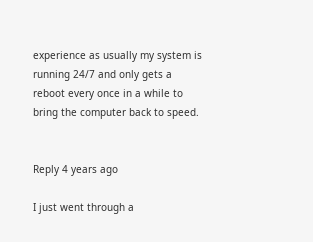experience as usually my system is running 24/7 and only gets a reboot every once in a while to bring the computer back to speed.


Reply 4 years ago

I just went through a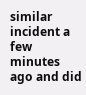similar incident a few minutes ago and did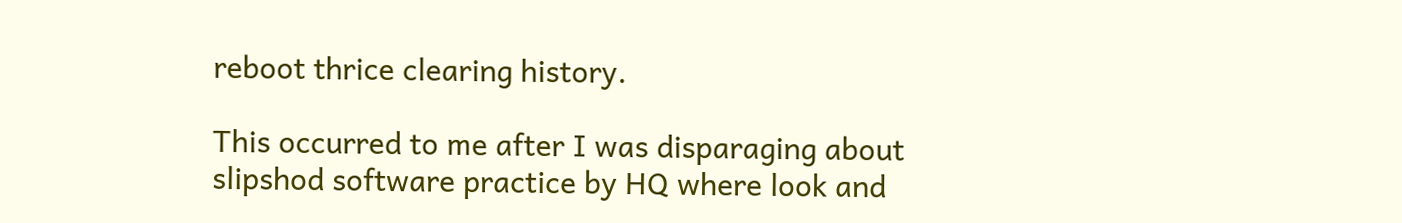reboot thrice clearing history.

This occurred to me after I was disparaging about slipshod software practice by HQ where look and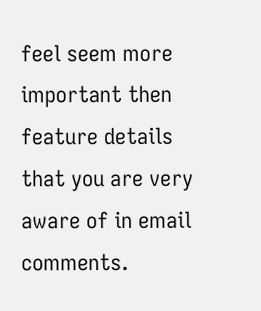feel seem more important then feature details that you are very aware of in email comments.